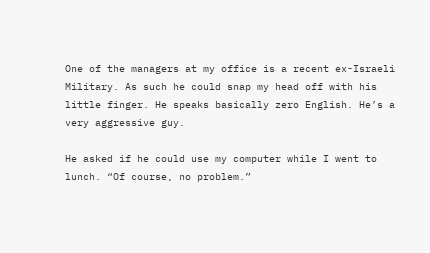One of the managers at my office is a recent ex-Israeli Military. As such he could snap my head off with his little finger. He speaks basically zero English. He’s a very aggressive guy.

He asked if he could use my computer while I went to lunch. “Of course, no problem.”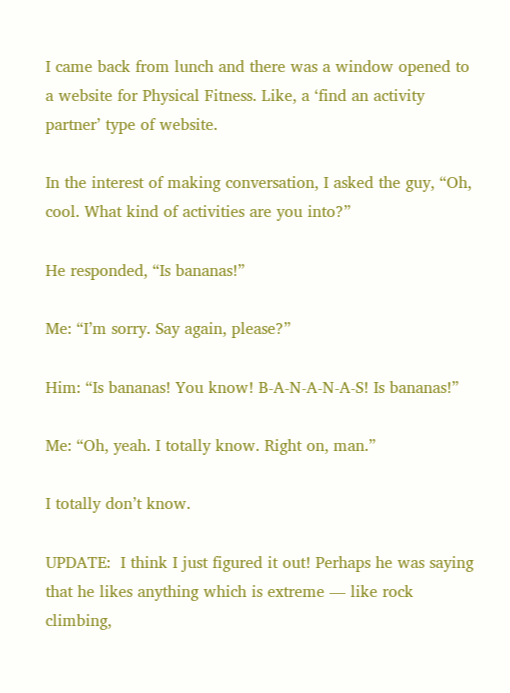I came back from lunch and there was a window opened to a website for Physical Fitness. Like, a ‘find an activity partner’ type of website.

In the interest of making conversation, I asked the guy, “Oh, cool. What kind of activities are you into?”

He responded, “Is bananas!”

Me: “I’m sorry. Say again, please?”

Him: “Is bananas! You know! B-A-N-A-N-A-S! Is bananas!”

Me: “Oh, yeah. I totally know. Right on, man.”

I totally don’t know.

UPDATE:  I think I just figured it out! Perhaps he was saying that he likes anything which is extreme — like rock climbing,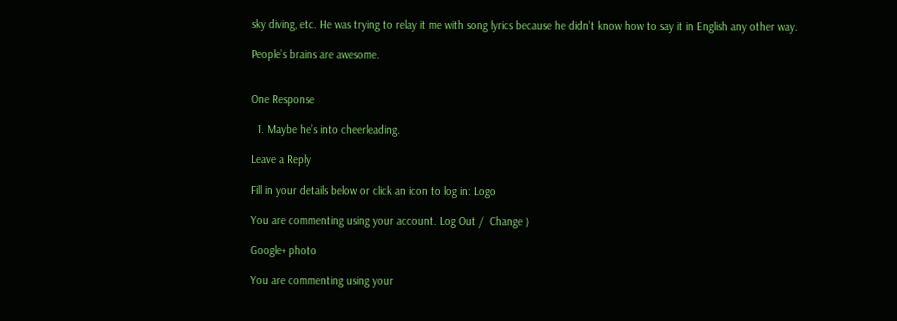sky diving, etc. He was trying to relay it me with song lyrics because he didn’t know how to say it in English any other way.

People’s brains are awesome.


One Response

  1. Maybe he’s into cheerleading.

Leave a Reply

Fill in your details below or click an icon to log in: Logo

You are commenting using your account. Log Out /  Change )

Google+ photo

You are commenting using your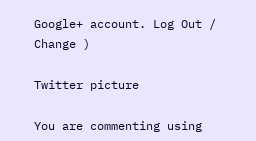Google+ account. Log Out /  Change )

Twitter picture

You are commenting using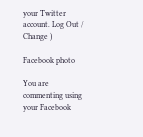your Twitter account. Log Out /  Change )

Facebook photo

You are commenting using your Facebook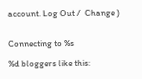account. Log Out /  Change )


Connecting to %s

%d bloggers like this: